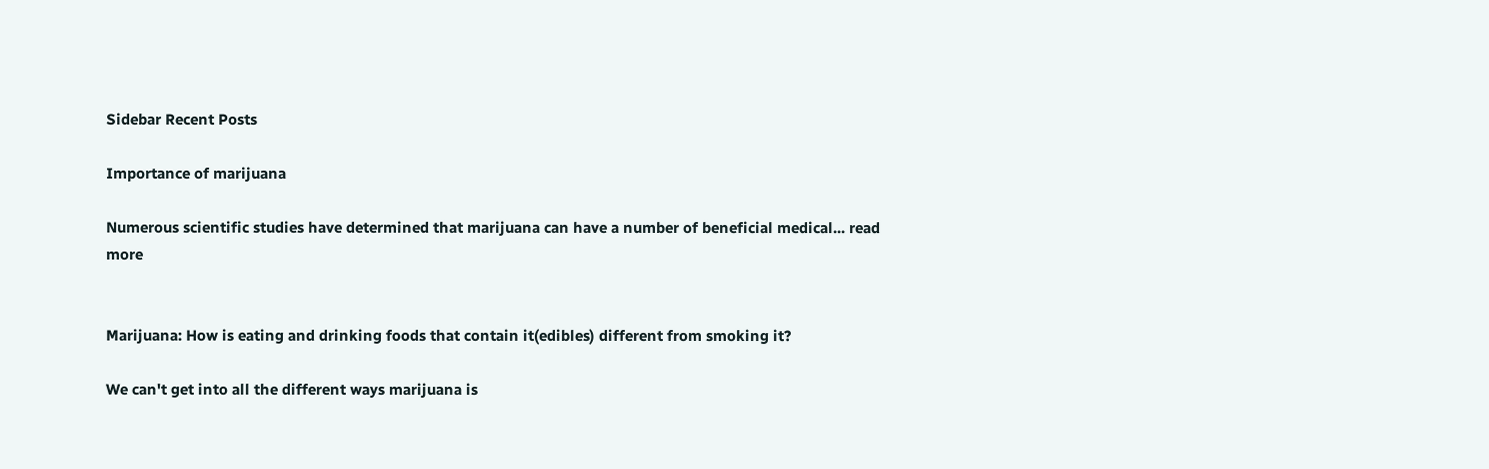Sidebar Recent Posts

Importance of marijuana

Numerous scientific studies have determined that marijuana can have a number of beneficial medical... read more


Marijuana: How is eating and drinking foods that contain it(edibles) different from smoking it?

We can't get into all the different ways marijuana is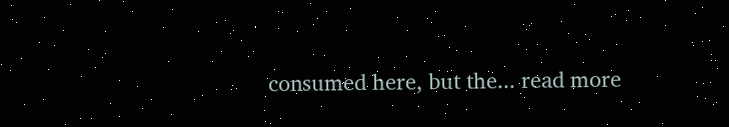consumed here, but the... read more